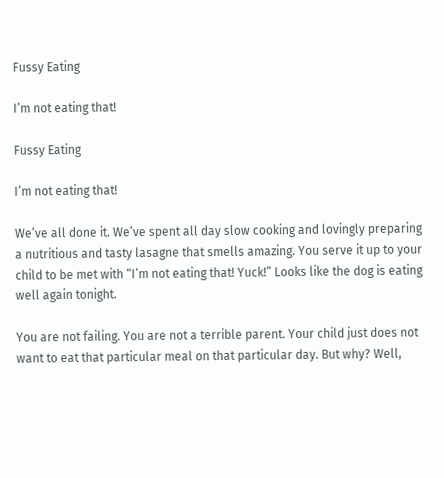Fussy Eating

I’m not eating that!

Fussy Eating

I’m not eating that!

We’ve all done it. We’ve spent all day slow cooking and lovingly preparing a nutritious and tasty lasagne that smells amazing. You serve it up to your child to be met with “I’m not eating that! Yuck!” Looks like the dog is eating well again tonight.

You are not failing. You are not a terrible parent. Your child just does not want to eat that particular meal on that particular day. But why? Well,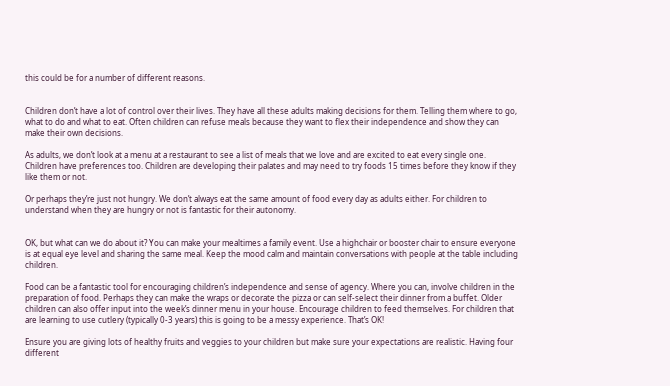this could be for a number of different reasons.


Children don’t have a lot of control over their lives. They have all these adults making decisions for them. Telling them where to go, what to do and what to eat. Often children can refuse meals because they want to flex their independence and show they can make their own decisions.

As adults, we don’t look at a menu at a restaurant to see a list of meals that we love and are excited to eat every single one. Children have preferences too. Children are developing their palates and may need to try foods 15 times before they know if they like them or not.

Or perhaps they’re just not hungry. We don’t always eat the same amount of food every day as adults either. For children to understand when they are hungry or not is fantastic for their autonomy.


OK, but what can we do about it? You can make your mealtimes a family event. Use a highchair or booster chair to ensure everyone is at equal eye level and sharing the same meal. Keep the mood calm and maintain conversations with people at the table including children.

Food can be a fantastic tool for encouraging children’s independence and sense of agency. Where you can, involve children in the preparation of food. Perhaps they can make the wraps or decorate the pizza or can self-select their dinner from a buffet. Older children can also offer input into the week’s dinner menu in your house. Encourage children to feed themselves. For children that are learning to use cutlery (typically 0-3 years) this is going to be a messy experience. That’s OK!

Ensure you are giving lots of healthy fruits and veggies to your children but make sure your expectations are realistic. Having four different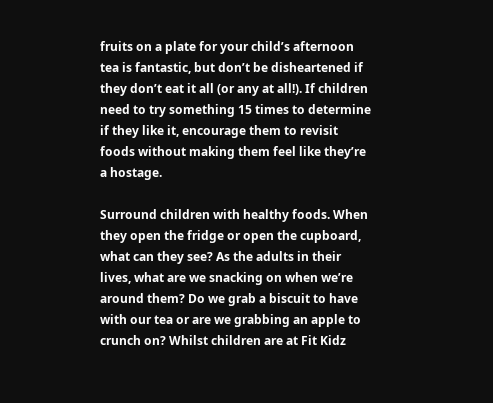fruits on a plate for your child’s afternoon tea is fantastic, but don’t be disheartened if they don’t eat it all (or any at all!). If children need to try something 15 times to determine if they like it, encourage them to revisit foods without making them feel like they’re a hostage.

Surround children with healthy foods. When they open the fridge or open the cupboard, what can they see? As the adults in their lives, what are we snacking on when we’re around them? Do we grab a biscuit to have with our tea or are we grabbing an apple to crunch on? Whilst children are at Fit Kidz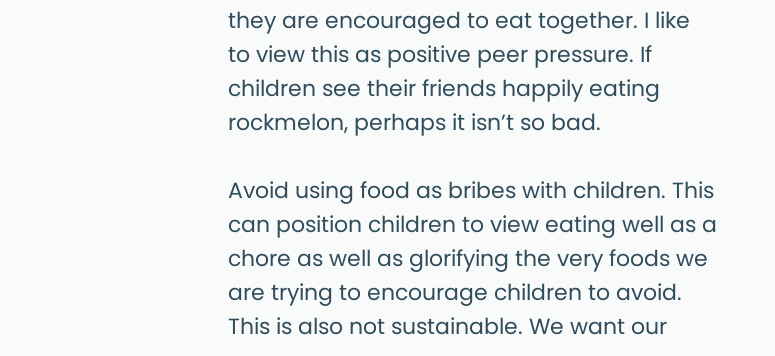they are encouraged to eat together. I like to view this as positive peer pressure. If children see their friends happily eating rockmelon, perhaps it isn’t so bad.

Avoid using food as bribes with children. This can position children to view eating well as a chore as well as glorifying the very foods we are trying to encourage children to avoid. This is also not sustainable. We want our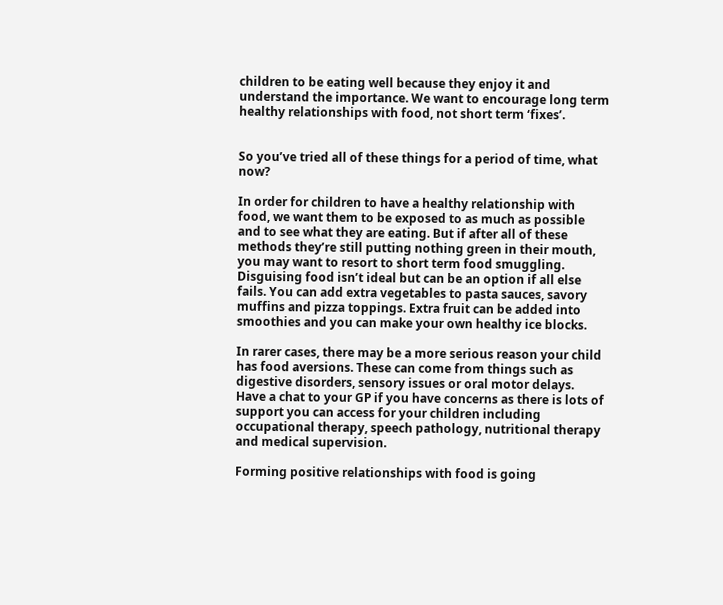children to be eating well because they enjoy it and understand the importance. We want to encourage long term healthy relationships with food, not short term ‘fixes’.


So you’ve tried all of these things for a period of time, what now?

In order for children to have a healthy relationship with food, we want them to be exposed to as much as possible and to see what they are eating. But if after all of these methods they’re still putting nothing green in their mouth, you may want to resort to short term food smuggling. Disguising food isn’t ideal but can be an option if all else fails. You can add extra vegetables to pasta sauces, savory muffins and pizza toppings. Extra fruit can be added into smoothies and you can make your own healthy ice blocks.

In rarer cases, there may be a more serious reason your child has food aversions. These can come from things such as digestive disorders, sensory issues or oral motor delays. Have a chat to your GP if you have concerns as there is lots of support you can access for your children including occupational therapy, speech pathology, nutritional therapy and medical supervision.

Forming positive relationships with food is going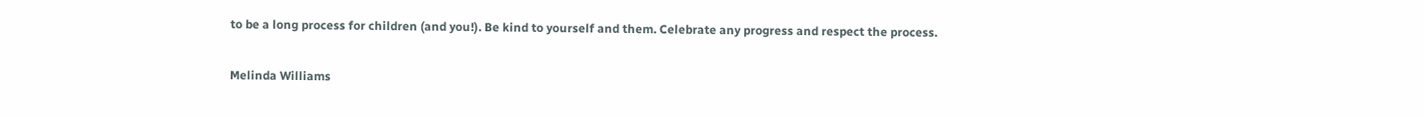to be a long process for children (and you!). Be kind to yourself and them. Celebrate any progress and respect the process.

Melinda Williams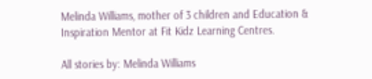Melinda Williams, mother of 3 children and Education & Inspiration Mentor at Fit Kidz Learning Centres.

All stories by: Melinda Williams